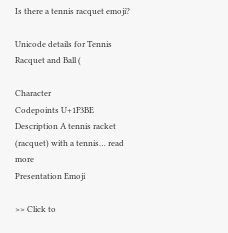Is there a tennis racquet emoji?

Unicode details for Tennis Racquet and Ball (

Character
Codepoints U+1F3BE
Description A tennis racket (racquet) with a tennis… read more
Presentation Emoji

>> Click to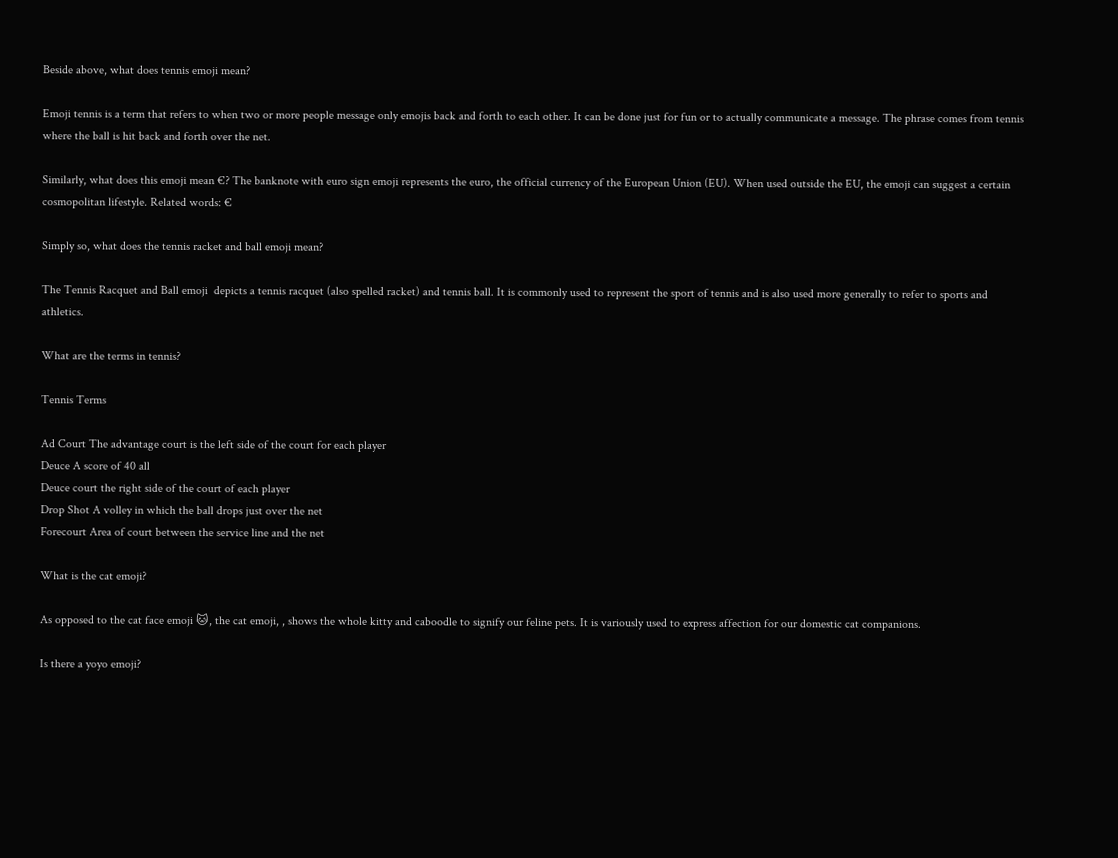Beside above, what does tennis emoji mean?

Emoji tennis is a term that refers to when two or more people message only emojis back and forth to each other. It can be done just for fun or to actually communicate a message. The phrase comes from tennis where the ball is hit back and forth over the net.

Similarly, what does this emoji mean €? The banknote with euro sign emoji represents the euro, the official currency of the European Union (EU). When used outside the EU, the emoji can suggest a certain cosmopolitan lifestyle. Related words: €

Simply so, what does the tennis racket and ball emoji mean?

The Tennis Racquet and Ball emoji  depicts a tennis racquet (also spelled racket) and tennis ball. It is commonly used to represent the sport of tennis and is also used more generally to refer to sports and athletics.

What are the terms in tennis?

Tennis Terms

Ad Court The advantage court is the left side of the court for each player
Deuce A score of 40 all
Deuce court the right side of the court of each player
Drop Shot A volley in which the ball drops just over the net
Forecourt Area of court between the service line and the net

What is the cat emoji?

As opposed to the cat face emoji 🐱, the cat emoji, , shows the whole kitty and caboodle to signify our feline pets. It is variously used to express affection for our domestic cat companions.

Is there a yoyo emoji?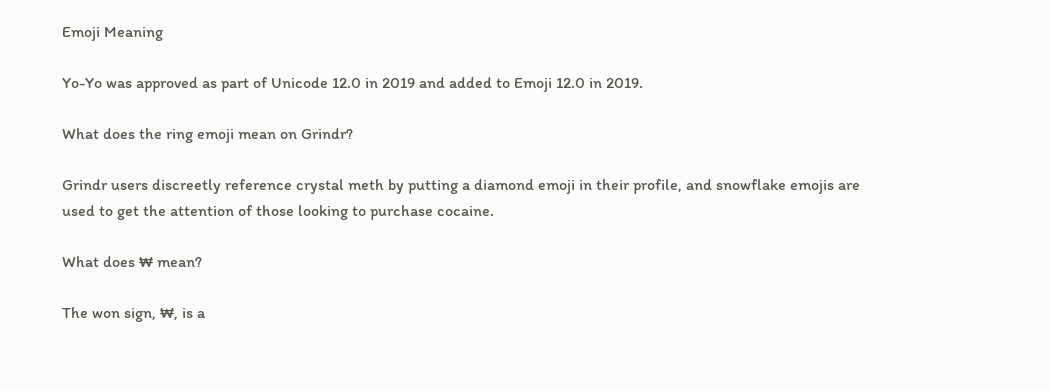Emoji Meaning

Yo-Yo was approved as part of Unicode 12.0 in 2019 and added to Emoji 12.0 in 2019.

What does the ring emoji mean on Grindr?

Grindr users discreetly reference crystal meth by putting a diamond emoji in their profile, and snowflake emojis are used to get the attention of those looking to purchase cocaine.

What does ₩ mean?

The won sign, ₩, is a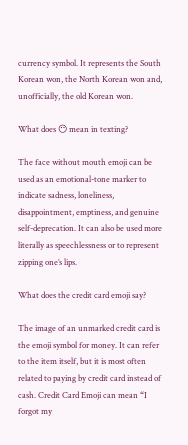currency symbol. It represents the South Korean won, the North Korean won and, unofficially, the old Korean won.

What does 😶 mean in texting?

The face without mouth emoji can be used as an emotional-tone marker to indicate sadness, loneliness, disappointment, emptiness, and genuine self-deprecation. It can also be used more literally as speechlessness or to represent zipping one’s lips.

What does the credit card emoji say?

The image of an unmarked credit card is the emoji symbol for money. It can refer to the item itself, but it is most often related to paying by credit card instead of cash. Credit Card Emoji can mean “I forgot my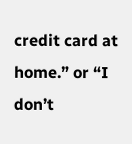credit card at home.” or “I don’t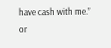have cash with me.” or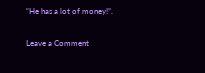“He has a lot of money!”.

Leave a Comment